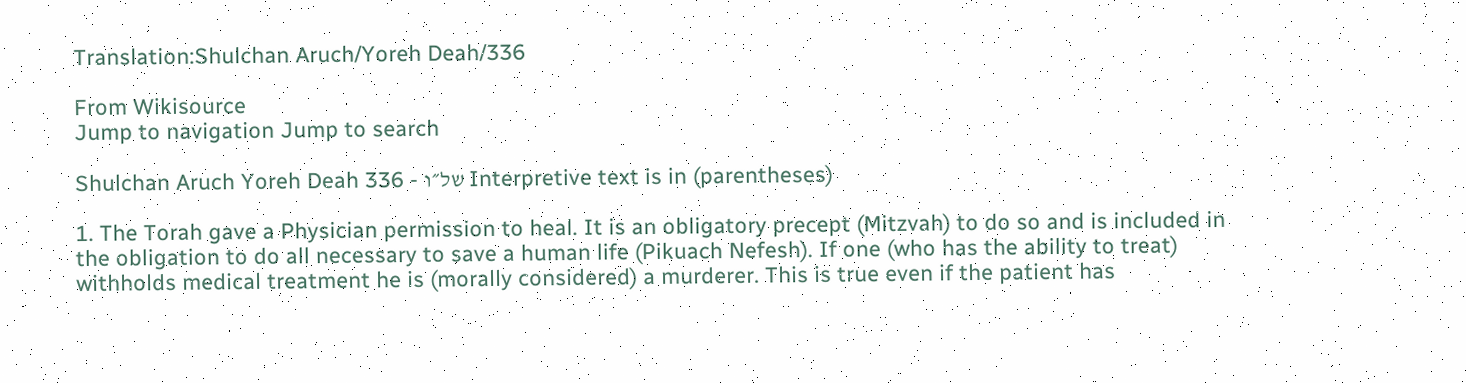Translation:Shulchan Aruch/Yoreh Deah/336

From Wikisource
Jump to navigation Jump to search

Shulchan Aruch Yoreh Deah 336 - של״ו Interpretive text is in (parentheses)

1. The Torah gave a Physician permission to heal. It is an obligatory precept (Mitzvah) to do so and is included in the obligation to do all necessary to save a human life (Pikuach Nefesh). If one (who has the ability to treat) withholds medical treatment he is (morally considered) a murderer. This is true even if the patient has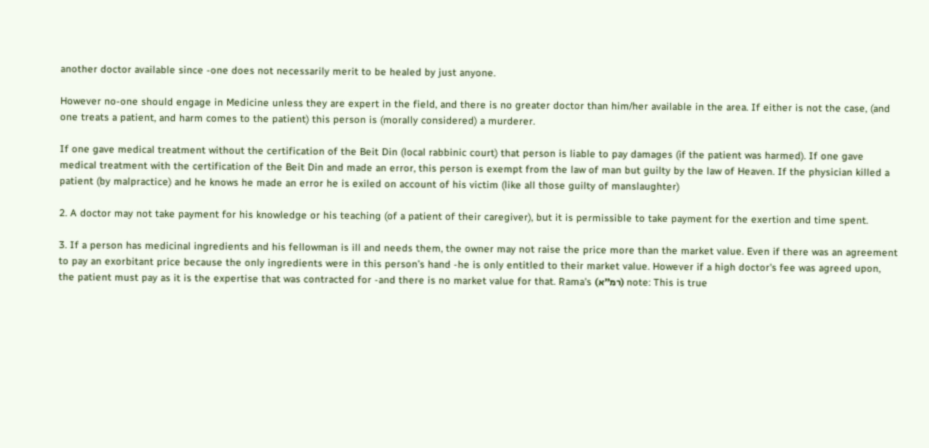another doctor available since -one does not necessarily merit to be healed by just anyone.

However no-one should engage in Medicine unless they are expert in the field, and there is no greater doctor than him/her available in the area. If either is not the case, (and one treats a patient, and harm comes to the patient) this person is (morally considered) a murderer.

If one gave medical treatment without the certification of the Beit Din (local rabbinic court) that person is liable to pay damages (if the patient was harmed). If one gave medical treatment with the certification of the Beit Din and made an error, this person is exempt from the law of man but guilty by the law of Heaven. If the physician killed a patient (by malpractice) and he knows he made an error he is exiled on account of his victim (like all those guilty of manslaughter)

2. A doctor may not take payment for his knowledge or his teaching (of a patient of their caregiver), but it is permissible to take payment for the exertion and time spent.

3. If a person has medicinal ingredients and his fellowman is ill and needs them, the owner may not raise the price more than the market value. Even if there was an agreement to pay an exorbitant price because the only ingredients were in this person’s hand -he is only entitled to their market value. However if a high doctor's fee was agreed upon, the patient must pay as it is the expertise that was contracted for -and there is no market value for that. Rama's (רמ״א) note: This is true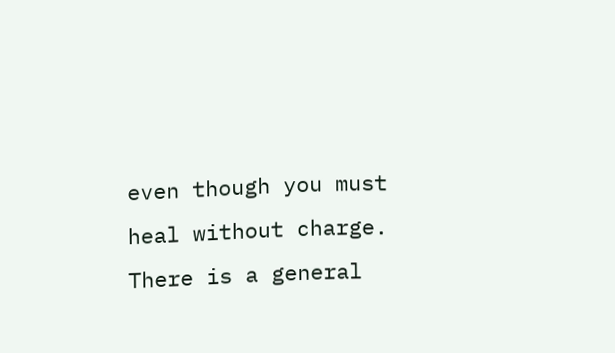even though you must heal without charge. There is a general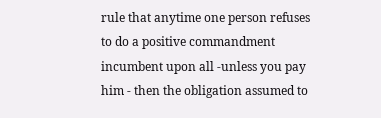rule that anytime one person refuses to do a positive commandment incumbent upon all -unless you pay him - then the obligation assumed to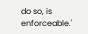do so, is enforceable.'